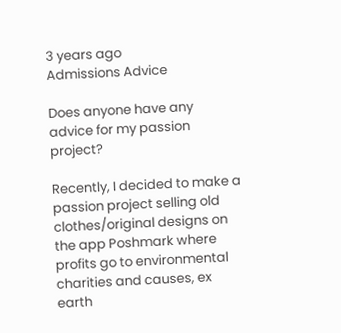3 years ago
Admissions Advice

Does anyone have any advice for my passion project?

Recently, I decided to make a passion project selling old clothes/original designs on the app Poshmark where profits go to environmental charities and causes, ex earth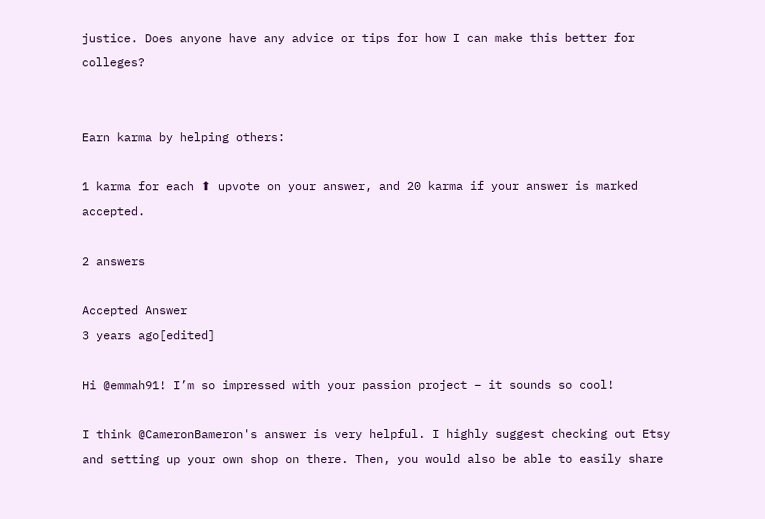justice. Does anyone have any advice or tips for how I can make this better for colleges?


Earn karma by helping others:

1 karma for each ⬆ upvote on your answer, and 20 karma if your answer is marked accepted.

2 answers

Accepted Answer
3 years ago[edited]

Hi @emmah91! I’m so impressed with your passion project – it sounds so cool!

I think @CameronBameron's answer is very helpful. I highly suggest checking out Etsy and setting up your own shop on there. Then, you would also be able to easily share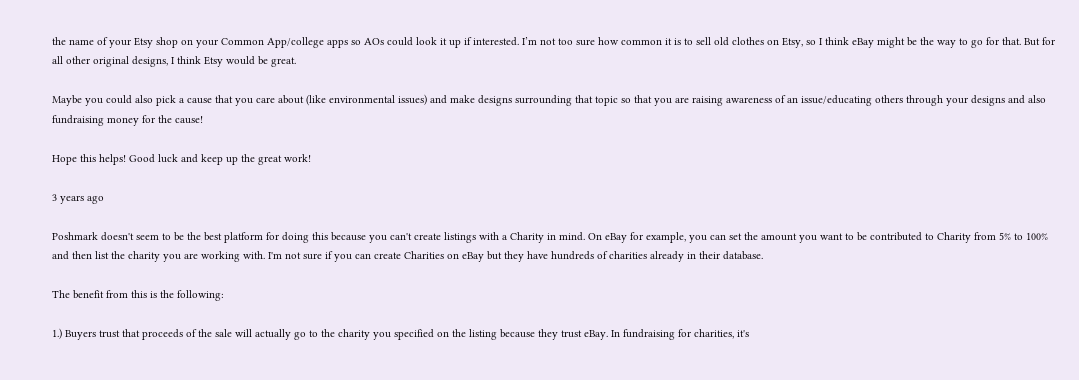the name of your Etsy shop on your Common App/college apps so AOs could look it up if interested. I’m not too sure how common it is to sell old clothes on Etsy, so I think eBay might be the way to go for that. But for all other original designs, I think Etsy would be great.

Maybe you could also pick a cause that you care about (like environmental issues) and make designs surrounding that topic so that you are raising awareness of an issue/educating others through your designs and also fundraising money for the cause!

Hope this helps! Good luck and keep up the great work!

3 years ago

Poshmark doesn't seem to be the best platform for doing this because you can't create listings with a Charity in mind. On eBay for example, you can set the amount you want to be contributed to Charity from 5% to 100% and then list the charity you are working with. I'm not sure if you can create Charities on eBay but they have hundreds of charities already in their database.

The benefit from this is the following:

1.) Buyers trust that proceeds of the sale will actually go to the charity you specified on the listing because they trust eBay. In fundraising for charities, it's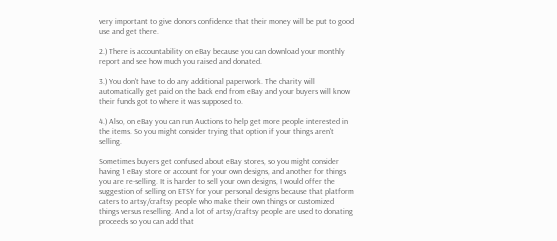very important to give donors confidence that their money will be put to good use and get there.

2.) There is accountability on eBay because you can download your monthly report and see how much you raised and donated.

3.) You don't have to do any additional paperwork. The charity will automatically get paid on the back end from eBay and your buyers will know their funds got to where it was supposed to.

4.) Also, on eBay you can run Auctions to help get more people interested in the items. So you might consider trying that option if your things aren't selling.

Sometimes buyers get confused about eBay stores, so you might consider having 1 eBay store or account for your own designs, and another for things you are re-selling. It is harder to sell your own designs, I would offer the suggestion of selling on ETSY for your personal designs because that platform caters to artsy/craftsy people who make their own things or customized things versus reselling. And a lot of artsy/craftsy people are used to donating proceeds so you can add that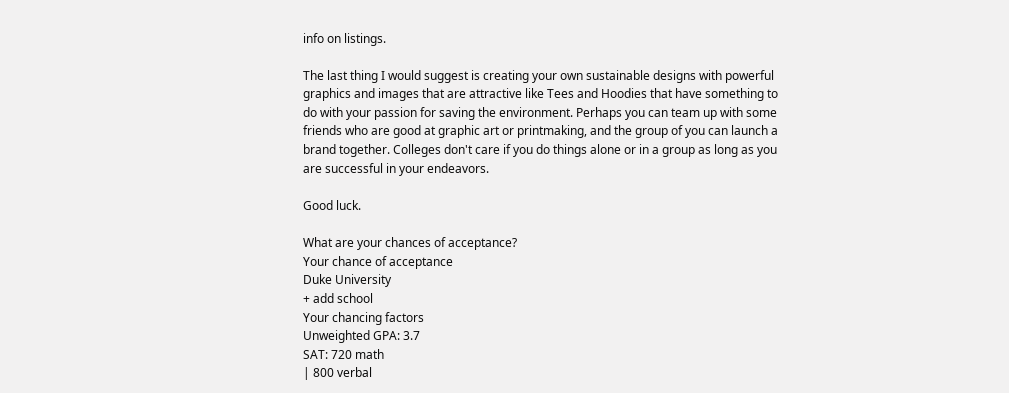info on listings.

The last thing I would suggest is creating your own sustainable designs with powerful graphics and images that are attractive like Tees and Hoodies that have something to do with your passion for saving the environment. Perhaps you can team up with some friends who are good at graphic art or printmaking, and the group of you can launch a brand together. Colleges don't care if you do things alone or in a group as long as you are successful in your endeavors.

Good luck.

What are your chances of acceptance?
Your chance of acceptance
Duke University
+ add school
Your chancing factors
Unweighted GPA: 3.7
SAT: 720 math
| 800 verbal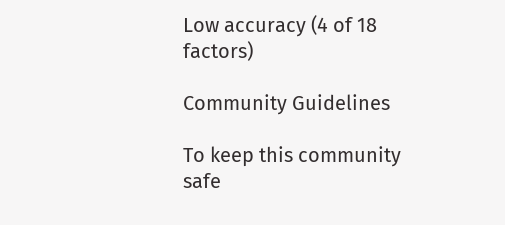Low accuracy (4 of 18 factors)

Community Guidelines

To keep this community safe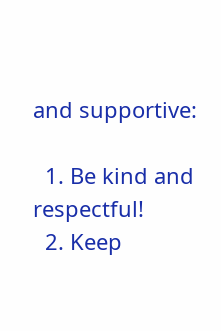and supportive:

  1. Be kind and respectful!
  2. Keep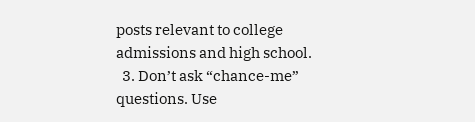posts relevant to college admissions and high school.
  3. Don’t ask “chance-me” questions. Use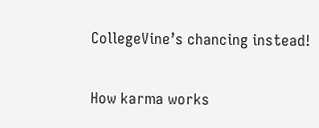CollegeVine’s chancing instead!

How karma works